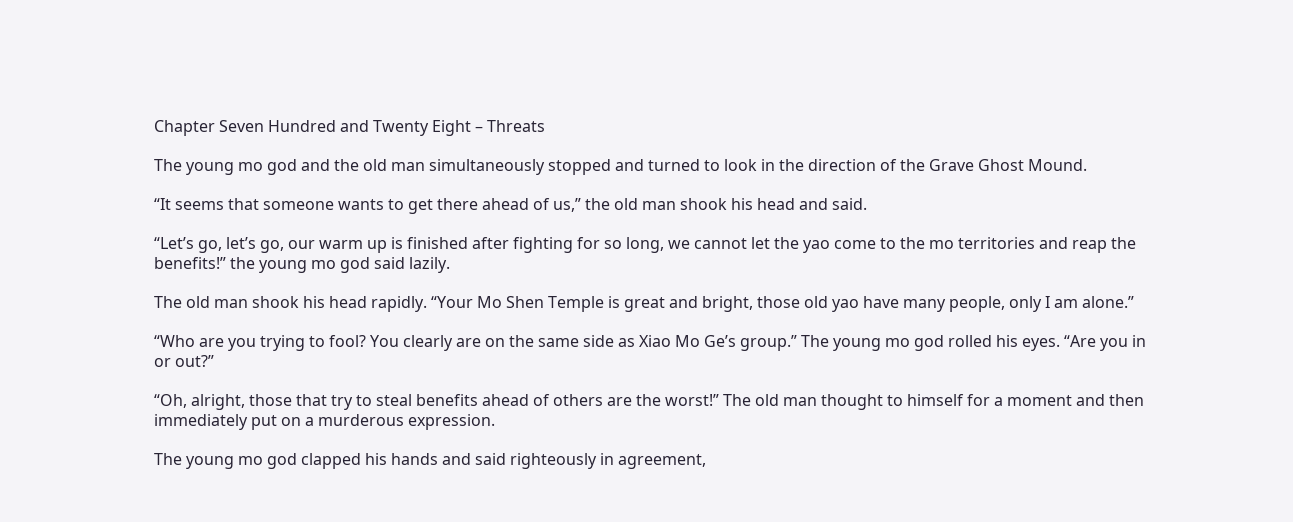Chapter Seven Hundred and Twenty Eight – Threats

The young mo god and the old man simultaneously stopped and turned to look in the direction of the Grave Ghost Mound.

“It seems that someone wants to get there ahead of us,” the old man shook his head and said.

“Let’s go, let’s go, our warm up is finished after fighting for so long, we cannot let the yao come to the mo territories and reap the benefits!” the young mo god said lazily.

The old man shook his head rapidly. “Your Mo Shen Temple is great and bright, those old yao have many people, only I am alone.”

“Who are you trying to fool? You clearly are on the same side as Xiao Mo Ge’s group.” The young mo god rolled his eyes. “Are you in or out?”

“Oh, alright, those that try to steal benefits ahead of others are the worst!” The old man thought to himself for a moment and then immediately put on a murderous expression.

The young mo god clapped his hands and said righteously in agreement,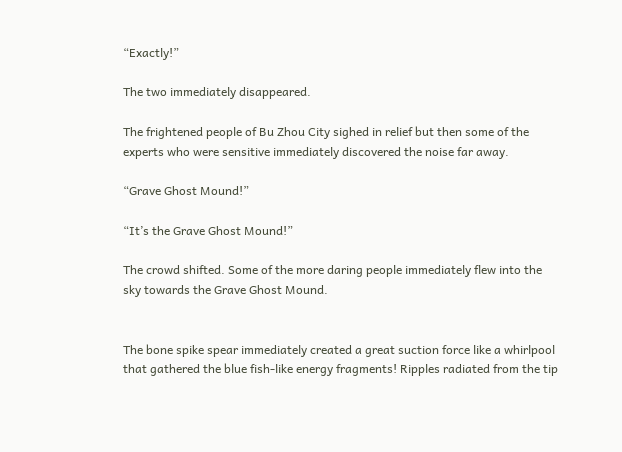“Exactly!”

The two immediately disappeared.

The frightened people of Bu Zhou City sighed in relief but then some of the experts who were sensitive immediately discovered the noise far away.

“Grave Ghost Mound!”

“It’s the Grave Ghost Mound!”

The crowd shifted. Some of the more daring people immediately flew into the sky towards the Grave Ghost Mound.


The bone spike spear immediately created a great suction force like a whirlpool that gathered the blue fish-like energy fragments! Ripples radiated from the tip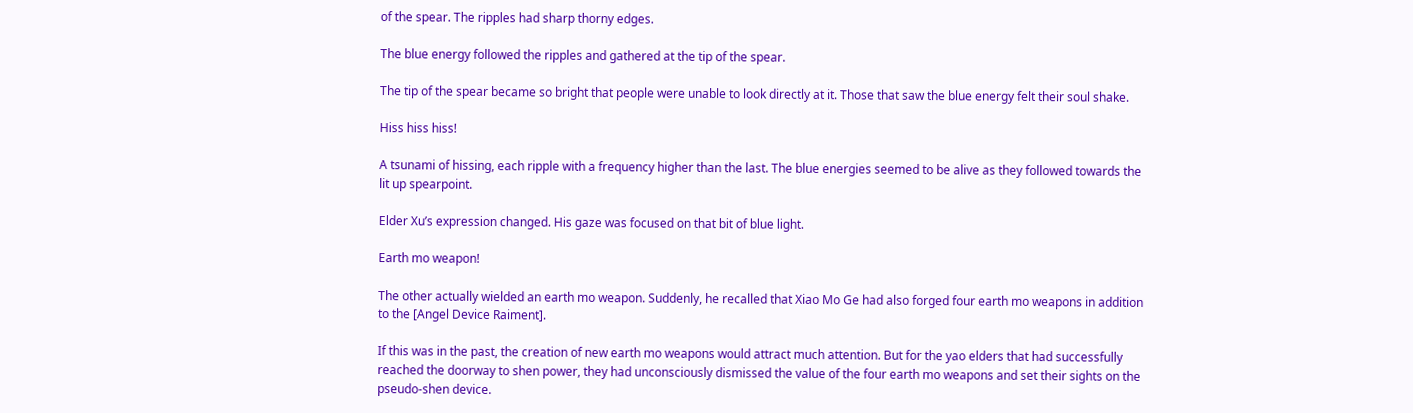of the spear. The ripples had sharp thorny edges.

The blue energy followed the ripples and gathered at the tip of the spear.

The tip of the spear became so bright that people were unable to look directly at it. Those that saw the blue energy felt their soul shake.

Hiss hiss hiss!

A tsunami of hissing, each ripple with a frequency higher than the last. The blue energies seemed to be alive as they followed towards the lit up spearpoint.

Elder Xu’s expression changed. His gaze was focused on that bit of blue light.

Earth mo weapon!

The other actually wielded an earth mo weapon. Suddenly, he recalled that Xiao Mo Ge had also forged four earth mo weapons in addition to the [Angel Device Raiment].

If this was in the past, the creation of new earth mo weapons would attract much attention. But for the yao elders that had successfully reached the doorway to shen power, they had unconsciously dismissed the value of the four earth mo weapons and set their sights on the pseudo-shen device.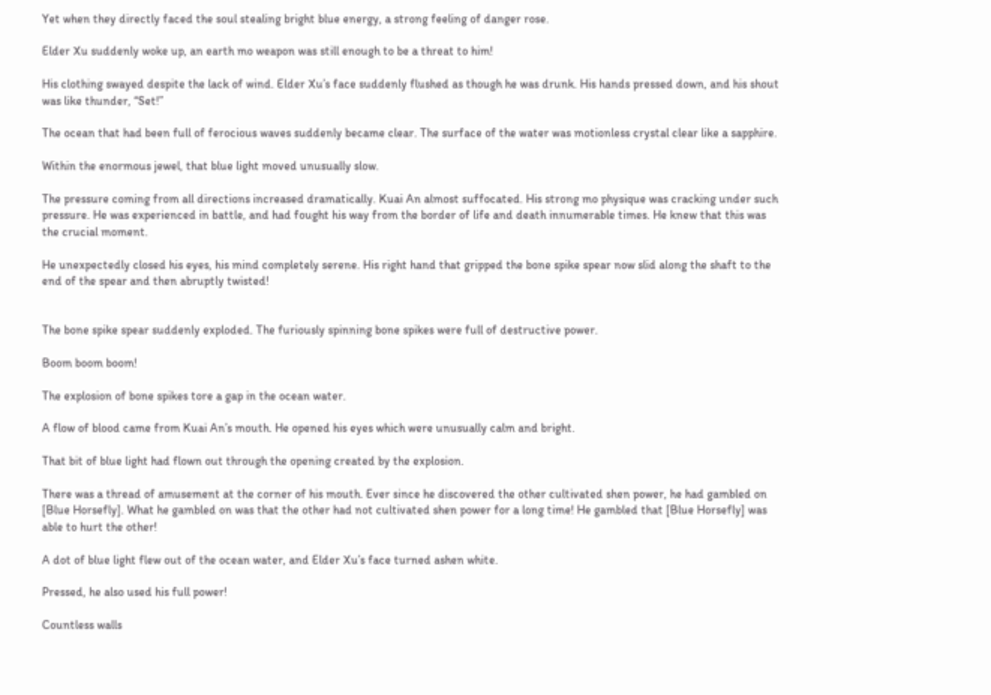Yet when they directly faced the soul stealing bright blue energy, a strong feeling of danger rose.

Elder Xu suddenly woke up, an earth mo weapon was still enough to be a threat to him!

His clothing swayed despite the lack of wind. Elder Xu’s face suddenly flushed as though he was drunk. His hands pressed down, and his shout was like thunder, “Set!”

The ocean that had been full of ferocious waves suddenly became clear. The surface of the water was motionless crystal clear like a sapphire.

Within the enormous jewel, that blue light moved unusually slow.

The pressure coming from all directions increased dramatically. Kuai An almost suffocated. His strong mo physique was cracking under such pressure. He was experienced in battle, and had fought his way from the border of life and death innumerable times. He knew that this was the crucial moment.

He unexpectedly closed his eyes, his mind completely serene. His right hand that gripped the bone spike spear now slid along the shaft to the end of the spear and then abruptly twisted!


The bone spike spear suddenly exploded. The furiously spinning bone spikes were full of destructive power.

Boom boom boom!

The explosion of bone spikes tore a gap in the ocean water.

A flow of blood came from Kuai An’s mouth. He opened his eyes which were unusually calm and bright.

That bit of blue light had flown out through the opening created by the explosion.

There was a thread of amusement at the corner of his mouth. Ever since he discovered the other cultivated shen power, he had gambled on [Blue Horsefly]. What he gambled on was that the other had not cultivated shen power for a long time! He gambled that [Blue Horsefly] was able to hurt the other!

A dot of blue light flew out of the ocean water, and Elder Xu’s face turned ashen white.

Pressed, he also used his full power!

Countless walls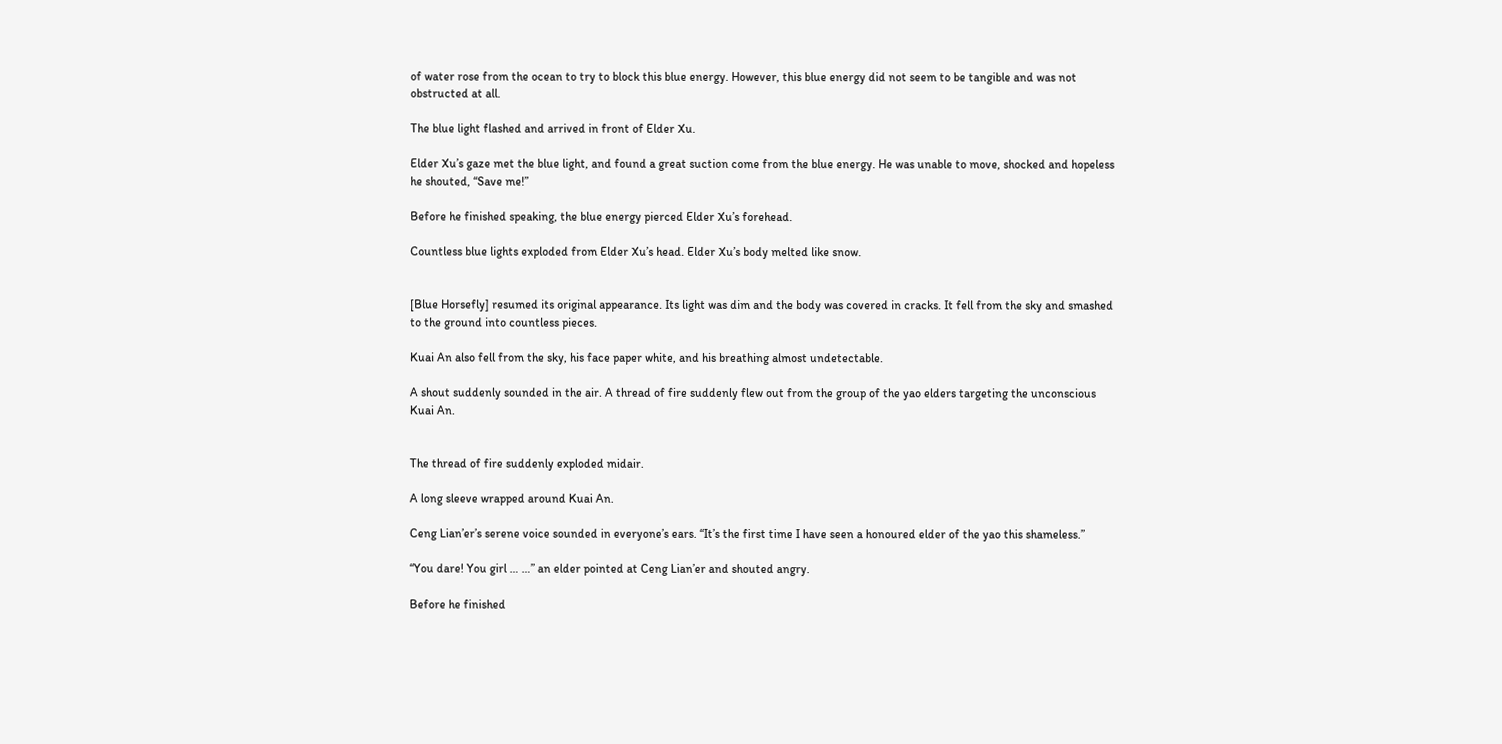of water rose from the ocean to try to block this blue energy. However, this blue energy did not seem to be tangible and was not obstructed at all.

The blue light flashed and arrived in front of Elder Xu.

Elder Xu’s gaze met the blue light, and found a great suction come from the blue energy. He was unable to move, shocked and hopeless he shouted, “Save me!”

Before he finished speaking, the blue energy pierced Elder Xu’s forehead.

Countless blue lights exploded from Elder Xu’s head. Elder Xu’s body melted like snow.


[Blue Horsefly] resumed its original appearance. Its light was dim and the body was covered in cracks. It fell from the sky and smashed to the ground into countless pieces.

Kuai An also fell from the sky, his face paper white, and his breathing almost undetectable.

A shout suddenly sounded in the air. A thread of fire suddenly flew out from the group of the yao elders targeting the unconscious Kuai An.


The thread of fire suddenly exploded midair.

A long sleeve wrapped around Kuai An.

Ceng Lian’er’s serene voice sounded in everyone’s ears. “It’s the first time I have seen a honoured elder of the yao this shameless.”

“You dare! You girl … …” an elder pointed at Ceng Lian’er and shouted angry.

Before he finished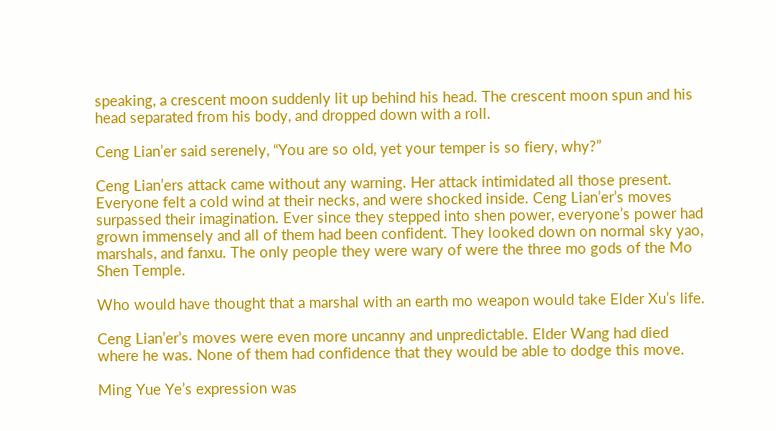speaking, a crescent moon suddenly lit up behind his head. The crescent moon spun and his head separated from his body, and dropped down with a roll.

Ceng Lian’er said serenely, “You are so old, yet your temper is so fiery, why?”

Ceng Lian’ers attack came without any warning. Her attack intimidated all those present. Everyone felt a cold wind at their necks, and were shocked inside. Ceng Lian’er’s moves surpassed their imagination. Ever since they stepped into shen power, everyone’s power had grown immensely and all of them had been confident. They looked down on normal sky yao, marshals, and fanxu. The only people they were wary of were the three mo gods of the Mo Shen Temple.

Who would have thought that a marshal with an earth mo weapon would take Elder Xu’s life.

Ceng Lian’er’s moves were even more uncanny and unpredictable. Elder Wang had died where he was. None of them had confidence that they would be able to dodge this move.

Ming Yue Ye’s expression was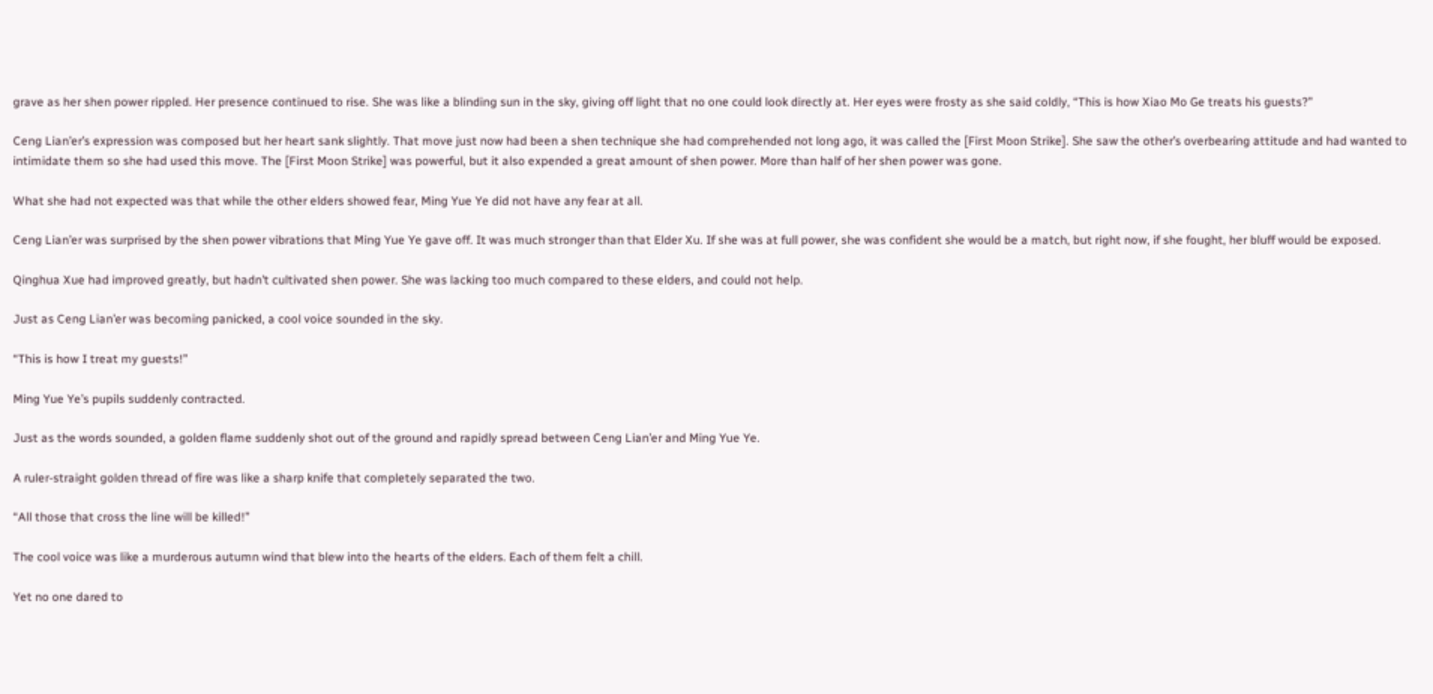grave as her shen power rippled. Her presence continued to rise. She was like a blinding sun in the sky, giving off light that no one could look directly at. Her eyes were frosty as she said coldly, “This is how Xiao Mo Ge treats his guests?”

Ceng Lian’er’s expression was composed but her heart sank slightly. That move just now had been a shen technique she had comprehended not long ago, it was called the [First Moon Strike]. She saw the other’s overbearing attitude and had wanted to intimidate them so she had used this move. The [First Moon Strike] was powerful, but it also expended a great amount of shen power. More than half of her shen power was gone.

What she had not expected was that while the other elders showed fear, Ming Yue Ye did not have any fear at all.

Ceng Lian’er was surprised by the shen power vibrations that Ming Yue Ye gave off. It was much stronger than that Elder Xu. If she was at full power, she was confident she would be a match, but right now, if she fought, her bluff would be exposed.

Qinghua Xue had improved greatly, but hadn’t cultivated shen power. She was lacking too much compared to these elders, and could not help.

Just as Ceng Lian’er was becoming panicked, a cool voice sounded in the sky.

“This is how I treat my guests!”

Ming Yue Ye’s pupils suddenly contracted.

Just as the words sounded, a golden flame suddenly shot out of the ground and rapidly spread between Ceng Lian’er and Ming Yue Ye.

A ruler-straight golden thread of fire was like a sharp knife that completely separated the two.

“All those that cross the line will be killed!”

The cool voice was like a murderous autumn wind that blew into the hearts of the elders. Each of them felt a chill.

Yet no one dared to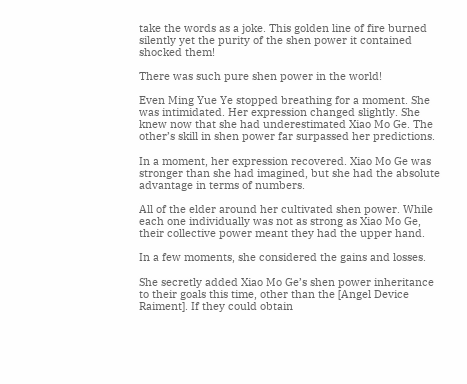take the words as a joke. This golden line of fire burned silently yet the purity of the shen power it contained shocked them!

There was such pure shen power in the world!

Even Ming Yue Ye stopped breathing for a moment. She was intimidated. Her expression changed slightly. She knew now that she had underestimated Xiao Mo Ge. The other’s skill in shen power far surpassed her predictions.

In a moment, her expression recovered. Xiao Mo Ge was stronger than she had imagined, but she had the absolute advantage in terms of numbers.

All of the elder around her cultivated shen power. While each one individually was not as strong as Xiao Mo Ge, their collective power meant they had the upper hand.

In a few moments, she considered the gains and losses.

She secretly added Xiao Mo Ge’s shen power inheritance to their goals this time, other than the [Angel Device Raiment]. If they could obtain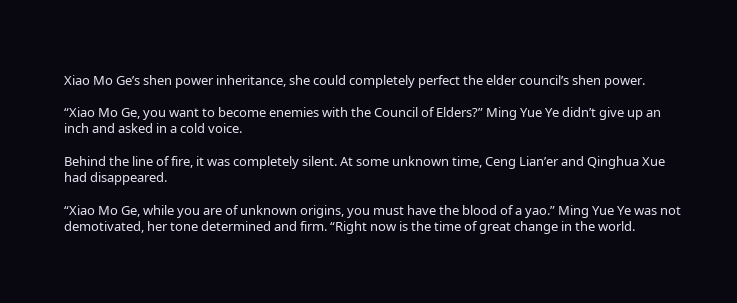Xiao Mo Ge’s shen power inheritance, she could completely perfect the elder council’s shen power.

“Xiao Mo Ge, you want to become enemies with the Council of Elders?” Ming Yue Ye didn’t give up an inch and asked in a cold voice.

Behind the line of fire, it was completely silent. At some unknown time, Ceng Lian’er and Qinghua Xue had disappeared.

“Xiao Mo Ge, while you are of unknown origins, you must have the blood of a yao.” Ming Yue Ye was not demotivated, her tone determined and firm. “Right now is the time of great change in the world.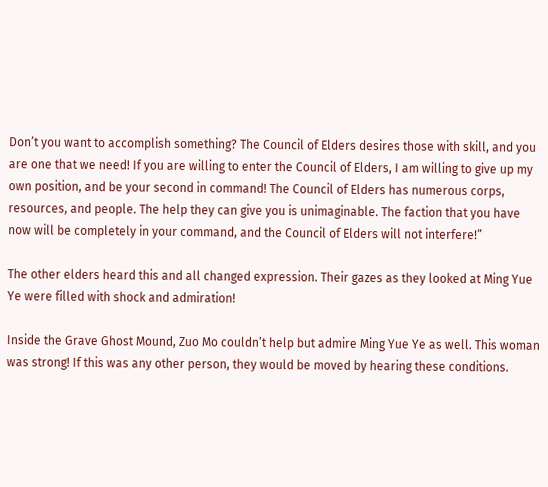Don’t you want to accomplish something? The Council of Elders desires those with skill, and you are one that we need! If you are willing to enter the Council of Elders, I am willing to give up my own position, and be your second in command! The Council of Elders has numerous corps, resources, and people. The help they can give you is unimaginable. The faction that you have now will be completely in your command, and the Council of Elders will not interfere!”

The other elders heard this and all changed expression. Their gazes as they looked at Ming Yue Ye were filled with shock and admiration!

Inside the Grave Ghost Mound, Zuo Mo couldn’t help but admire Ming Yue Ye as well. This woman was strong! If this was any other person, they would be moved by hearing these conditions.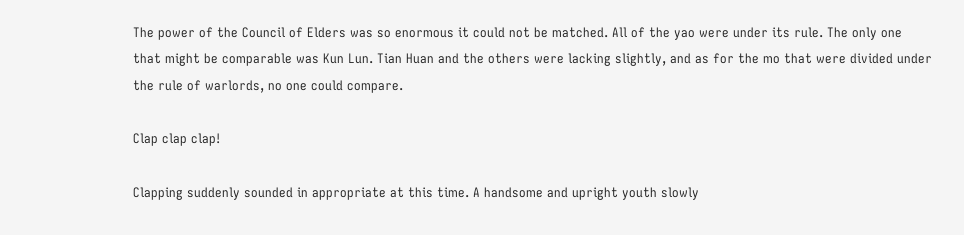The power of the Council of Elders was so enormous it could not be matched. All of the yao were under its rule. The only one that might be comparable was Kun Lun. Tian Huan and the others were lacking slightly, and as for the mo that were divided under the rule of warlords, no one could compare.

Clap clap clap!

Clapping suddenly sounded in appropriate at this time. A handsome and upright youth slowly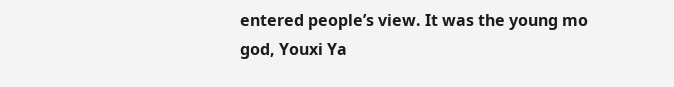entered people’s view. It was the young mo god, Youxi Ya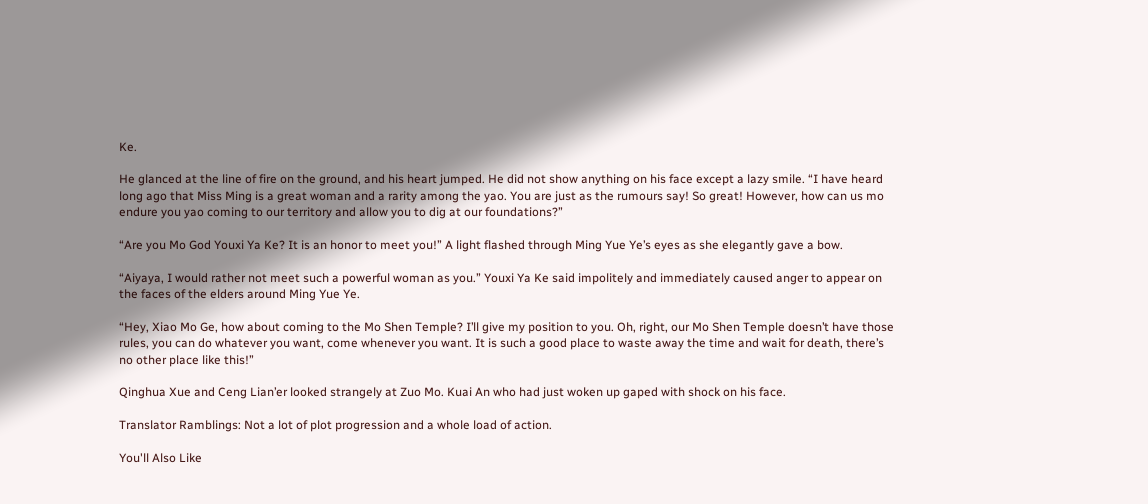Ke.

He glanced at the line of fire on the ground, and his heart jumped. He did not show anything on his face except a lazy smile. “I have heard long ago that Miss Ming is a great woman and a rarity among the yao. You are just as the rumours say! So great! However, how can us mo endure you yao coming to our territory and allow you to dig at our foundations?”

“Are you Mo God Youxi Ya Ke? It is an honor to meet you!” A light flashed through Ming Yue Ye’s eyes as she elegantly gave a bow.

“Aiyaya, I would rather not meet such a powerful woman as you.” Youxi Ya Ke said impolitely and immediately caused anger to appear on the faces of the elders around Ming Yue Ye.

“Hey, Xiao Mo Ge, how about coming to the Mo Shen Temple? I’ll give my position to you. Oh, right, our Mo Shen Temple doesn’t have those rules, you can do whatever you want, come whenever you want. It is such a good place to waste away the time and wait for death, there’s no other place like this!”

Qinghua Xue and Ceng Lian’er looked strangely at Zuo Mo. Kuai An who had just woken up gaped with shock on his face.

Translator Ramblings: Not a lot of plot progression and a whole load of action.

You'll Also Like